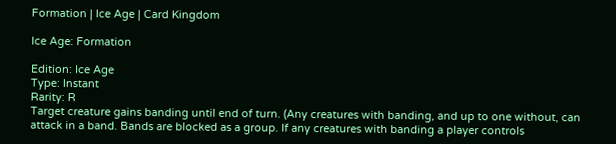Formation | Ice Age | Card Kingdom

Ice Age: Formation

Edition: Ice Age
Type: Instant
Rarity: R
Target creature gains banding until end of turn. (Any creatures with banding, and up to one without, can attack in a band. Bands are blocked as a group. If any creatures with banding a player controls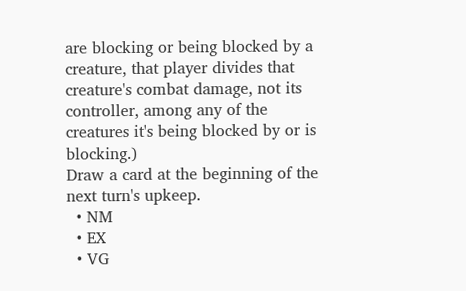are blocking or being blocked by a creature, that player divides that creature's combat damage, not its controller, among any of the creatures it's being blocked by or is blocking.)
Draw a card at the beginning of the next turn's upkeep.
  • NM
  • EX
  • VG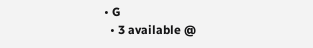• G
  • 3 available @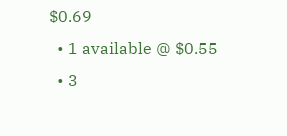$0.69
  • 1 available @ $0.55
  • 3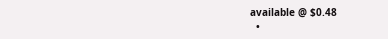available @ $0.48
  •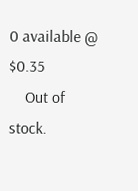0 available @ $0.35
    Out of stock.